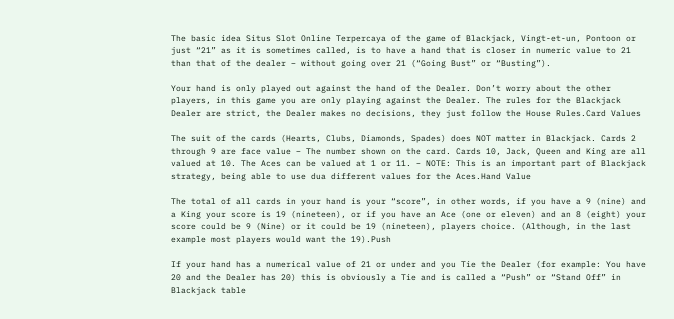The basic idea Situs Slot Online Terpercaya of the game of Blackjack, Vingt-et-un, Pontoon or just “21” as it is sometimes called, is to have a hand that is closer in numeric value to 21 than that of the dealer – without going over 21 (“Going Bust” or “Busting”).

Your hand is only played out against the hand of the Dealer. Don’t worry about the other players, in this game you are only playing against the Dealer. The rules for the Blackjack Dealer are strict, the Dealer makes no decisions, they just follow the House Rules.Card Values

The suit of the cards (Hearts, Clubs, Diamonds, Spades) does NOT matter in Blackjack. Cards 2 through 9 are face value – The number shown on the card. Cards 10, Jack, Queen and King are all valued at 10. The Aces can be valued at 1 or 11. – NOTE: This is an important part of Blackjack strategy, being able to use dua different values for the Aces.Hand Value

The total of all cards in your hand is your “score”, in other words, if you have a 9 (nine) and a King your score is 19 (nineteen), or if you have an Ace (one or eleven) and an 8 (eight) your score could be 9 (Nine) or it could be 19 (nineteen), players choice. (Although, in the last example most players would want the 19).Push

If your hand has a numerical value of 21 or under and you Tie the Dealer (for example: You have 20 and the Dealer has 20) this is obviously a Tie and is called a “Push” or “Stand Off” in Blackjack table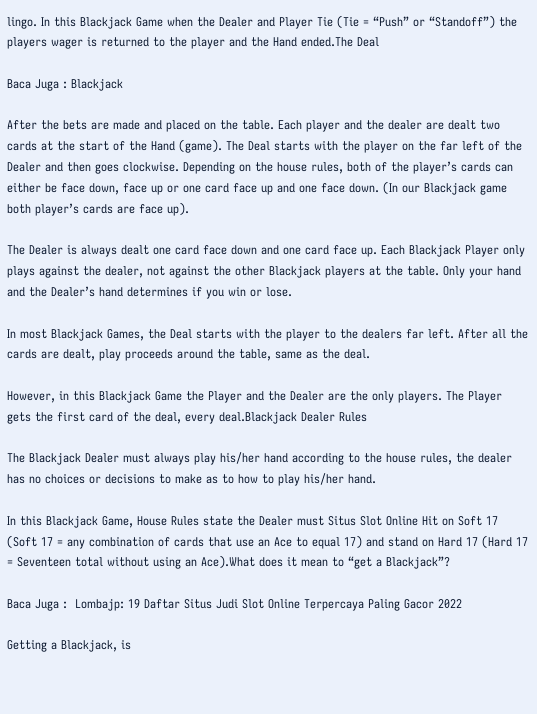lingo. In this Blackjack Game when the Dealer and Player Tie (Tie = “Push” or “Standoff”) the players wager is returned to the player and the Hand ended.The Deal

Baca Juga : Blackjack

After the bets are made and placed on the table. Each player and the dealer are dealt two cards at the start of the Hand (game). The Deal starts with the player on the far left of the Dealer and then goes clockwise. Depending on the house rules, both of the player’s cards can either be face down, face up or one card face up and one face down. (In our Blackjack game both player’s cards are face up).

The Dealer is always dealt one card face down and one card face up. Each Blackjack Player only plays against the dealer, not against the other Blackjack players at the table. Only your hand and the Dealer’s hand determines if you win or lose.

In most Blackjack Games, the Deal starts with the player to the dealers far left. After all the cards are dealt, play proceeds around the table, same as the deal.

However, in this Blackjack Game the Player and the Dealer are the only players. The Player gets the first card of the deal, every deal.Blackjack Dealer Rules

The Blackjack Dealer must always play his/her hand according to the house rules, the dealer has no choices or decisions to make as to how to play his/her hand.

In this Blackjack Game, House Rules state the Dealer must Situs Slot Online Hit on Soft 17 (Soft 17 = any combination of cards that use an Ace to equal 17) and stand on Hard 17 (Hard 17 = Seventeen total without using an Ace).What does it mean to “get a Blackjack”?

Baca Juga :  Lombajp: 19 Daftar Situs Judi Slot Online Terpercaya Paling Gacor 2022

Getting a Blackjack, is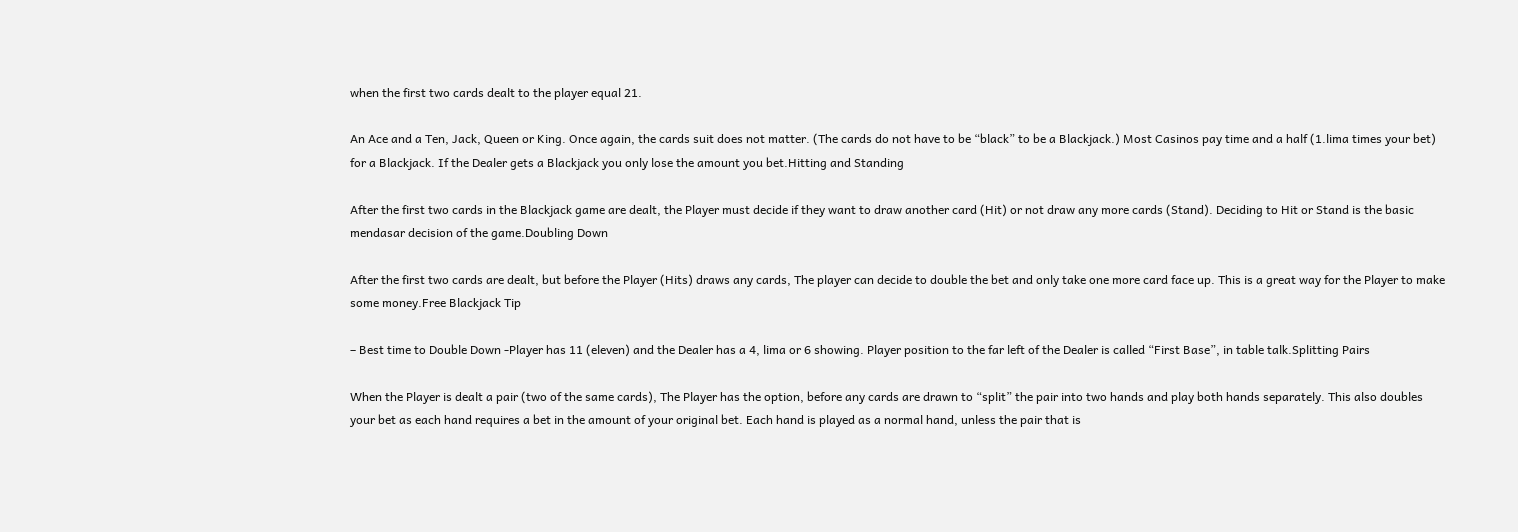when the first two cards dealt to the player equal 21.

An Ace and a Ten, Jack, Queen or King. Once again, the cards suit does not matter. (The cards do not have to be “black” to be a Blackjack.) Most Casinos pay time and a half (1.lima times your bet) for a Blackjack. If the Dealer gets a Blackjack you only lose the amount you bet.Hitting and Standing

After the first two cards in the Blackjack game are dealt, the Player must decide if they want to draw another card (Hit) or not draw any more cards (Stand). Deciding to Hit or Stand is the basic mendasar decision of the game.Doubling Down

After the first two cards are dealt, but before the Player (Hits) draws any cards, The player can decide to double the bet and only take one more card face up. This is a great way for the Player to make some money.Free Blackjack Tip

– Best time to Double Down -Player has 11 (eleven) and the Dealer has a 4, lima or 6 showing. Player position to the far left of the Dealer is called “First Base”, in table talk.Splitting Pairs

When the Player is dealt a pair (two of the same cards), The Player has the option, before any cards are drawn to “split” the pair into two hands and play both hands separately. This also doubles your bet as each hand requires a bet in the amount of your original bet. Each hand is played as a normal hand, unless the pair that is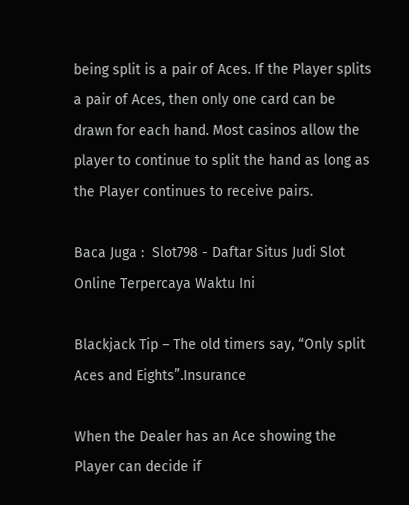being split is a pair of Aces. If the Player splits a pair of Aces, then only one card can be drawn for each hand. Most casinos allow the player to continue to split the hand as long as the Player continues to receive pairs.

Baca Juga :  Slot798 - Daftar Situs Judi Slot Online Terpercaya Waktu Ini

Blackjack Tip – The old timers say, “Only split Aces and Eights”.Insurance

When the Dealer has an Ace showing the Player can decide if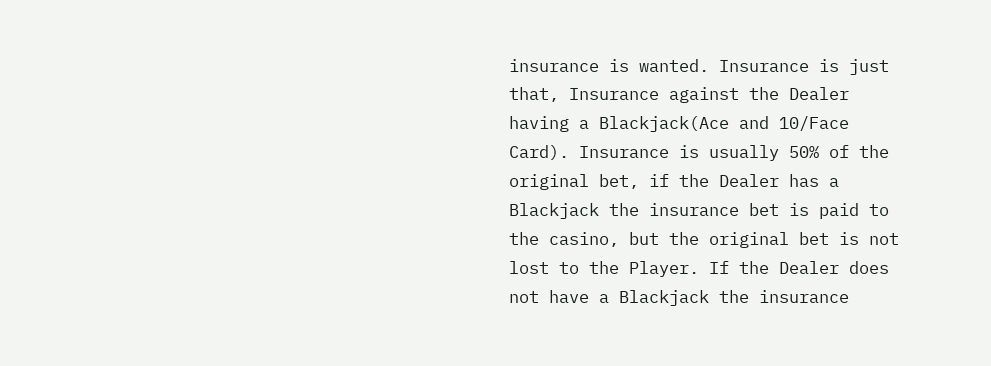insurance is wanted. Insurance is just that, Insurance against the Dealer having a Blackjack(Ace and 10/Face Card). Insurance is usually 50% of the original bet, if the Dealer has a Blackjack the insurance bet is paid to the casino, but the original bet is not lost to the Player. If the Dealer does not have a Blackjack the insurance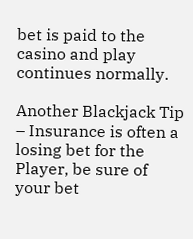bet is paid to the casino and play continues normally.

Another Blackjack Tip – Insurance is often a losing bet for the Player, be sure of your bet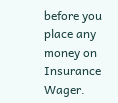before you place any money on Insurance Wager.